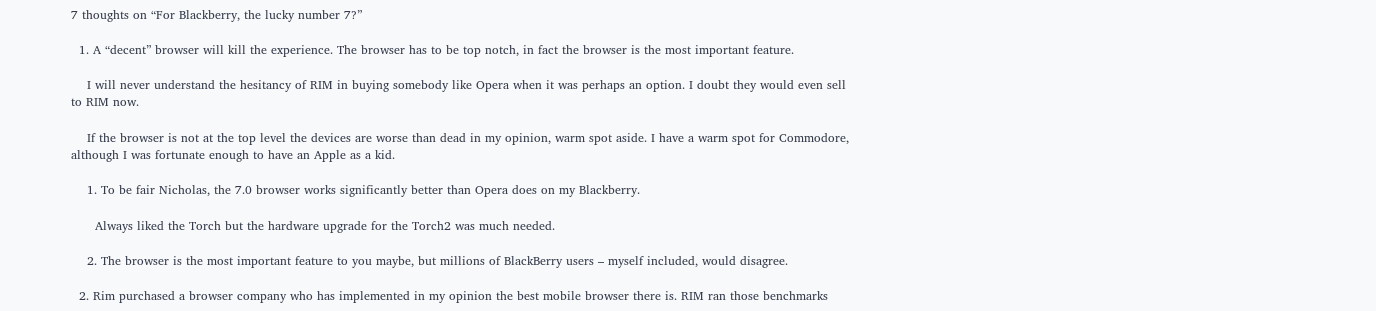7 thoughts on “For Blackberry, the lucky number 7?”

  1. A “decent” browser will kill the experience. The browser has to be top notch, in fact the browser is the most important feature.

    I will never understand the hesitancy of RIM in buying somebody like Opera when it was perhaps an option. I doubt they would even sell to RIM now.

    If the browser is not at the top level the devices are worse than dead in my opinion, warm spot aside. I have a warm spot for Commodore, although I was fortunate enough to have an Apple as a kid.

    1. To be fair Nicholas, the 7.0 browser works significantly better than Opera does on my Blackberry.

      Always liked the Torch but the hardware upgrade for the Torch2 was much needed.

    2. The browser is the most important feature to you maybe, but millions of BlackBerry users – myself included, would disagree.

  2. Rim purchased a browser company who has implemented in my opinion the best mobile browser there is. RIM ran those benchmarks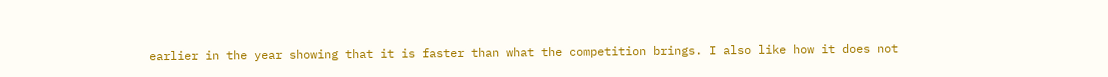earlier in the year showing that it is faster than what the competition brings. I also like how it does not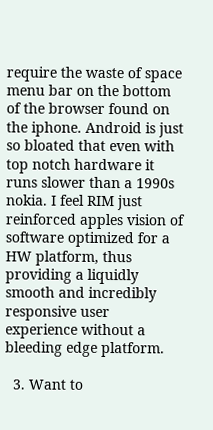require the waste of space menu bar on the bottom of the browser found on the iphone. Android is just so bloated that even with top notch hardware it runs slower than a 1990s nokia. I feel RIM just reinforced apples vision of software optimized for a HW platform, thus providing a liquidly smooth and incredibly responsive user experience without a bleeding edge platform.

  3. Want to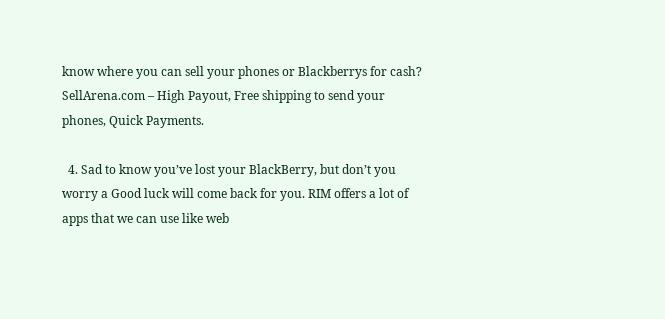know where you can sell your phones or Blackberrys for cash? SellArena.com – High Payout, Free shipping to send your phones, Quick Payments.

  4. Sad to know you’ve lost your BlackBerry, but don’t you worry a Good luck will come back for you. RIM offers a lot of apps that we can use like web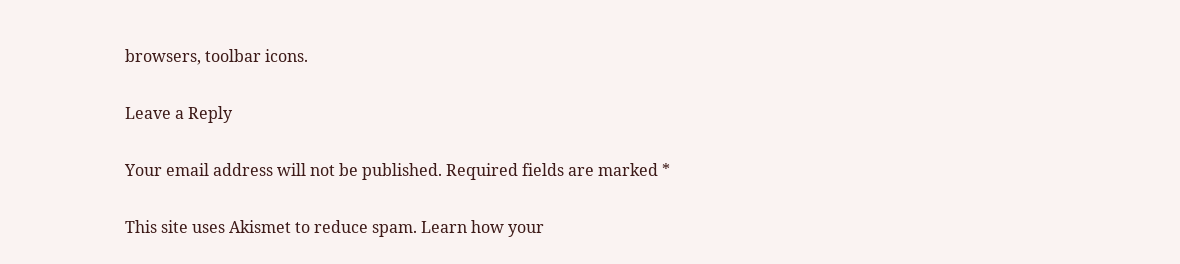browsers, toolbar icons.

Leave a Reply

Your email address will not be published. Required fields are marked *

This site uses Akismet to reduce spam. Learn how your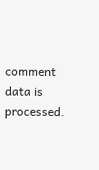comment data is processed.